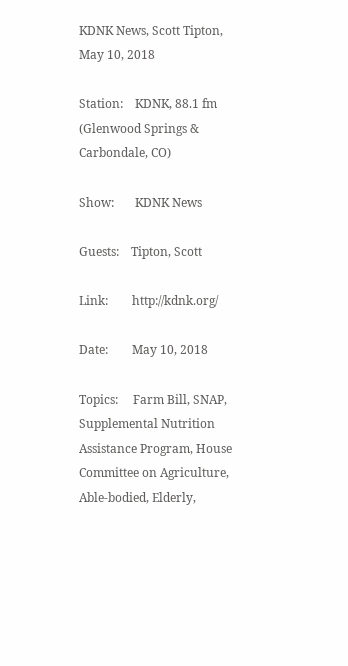KDNK News, Scott Tipton, May 10, 2018

Station:    KDNK, 88.1 fm (Glenwood Springs & Carbondale, CO)

Show:       KDNK News

Guests:    Tipton, Scott

Link:        http://kdnk.org/

Date:        May 10, 2018

Topics:     Farm Bill, SNAP, Supplemental Nutrition Assistance Program, House Committee on Agriculture, Able-bodied, Elderly,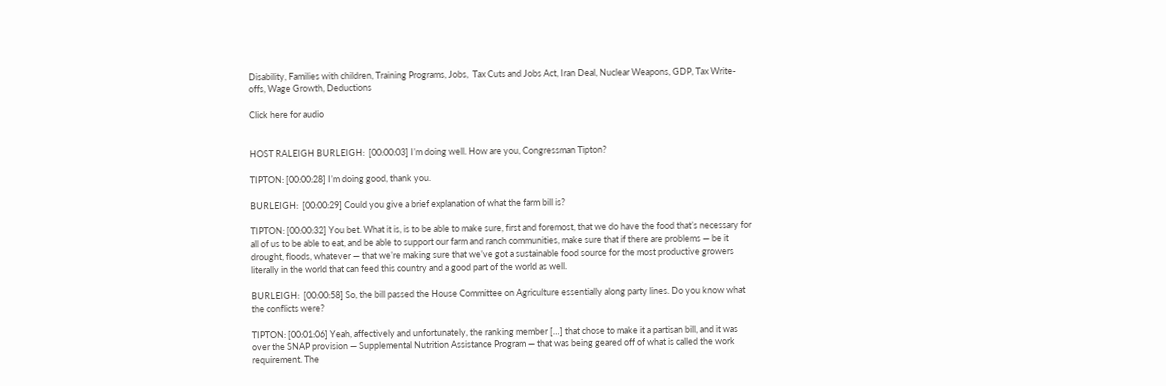Disability, Families with children, Training Programs, Jobs,  Tax Cuts and Jobs Act, Iran Deal, Nuclear Weapons, GDP, Tax Write-offs, Wage Growth, Deductions

Click here for audio


HOST RALEIGH BURLEIGH:  [00:00:03] I’m doing well. How are you, Congressman Tipton?

TIPTON: [00:00:28] I’m doing good, thank you.

BURLEIGH:  [00:00:29] Could you give a brief explanation of what the farm bill is?

TIPTON: [00:00:32] You bet. What it is, is to be able to make sure, first and foremost, that we do have the food that’s necessary for all of us to be able to eat, and be able to support our farm and ranch communities, make sure that if there are problems — be it drought, floods, whatever — that we’re making sure that we’ve got a sustainable food source for the most productive growers literally in the world that can feed this country and a good part of the world as well.

BURLEIGH:  [00:00:58] So, the bill passed the House Committee on Agriculture essentially along party lines. Do you know what the conflicts were?

TIPTON: [00:01:06] Yeah, affectively and unfortunately, the ranking member […] that chose to make it a partisan bill, and it was over the SNAP provision — Supplemental Nutrition Assistance Program — that was being geared off of what is called the work requirement. The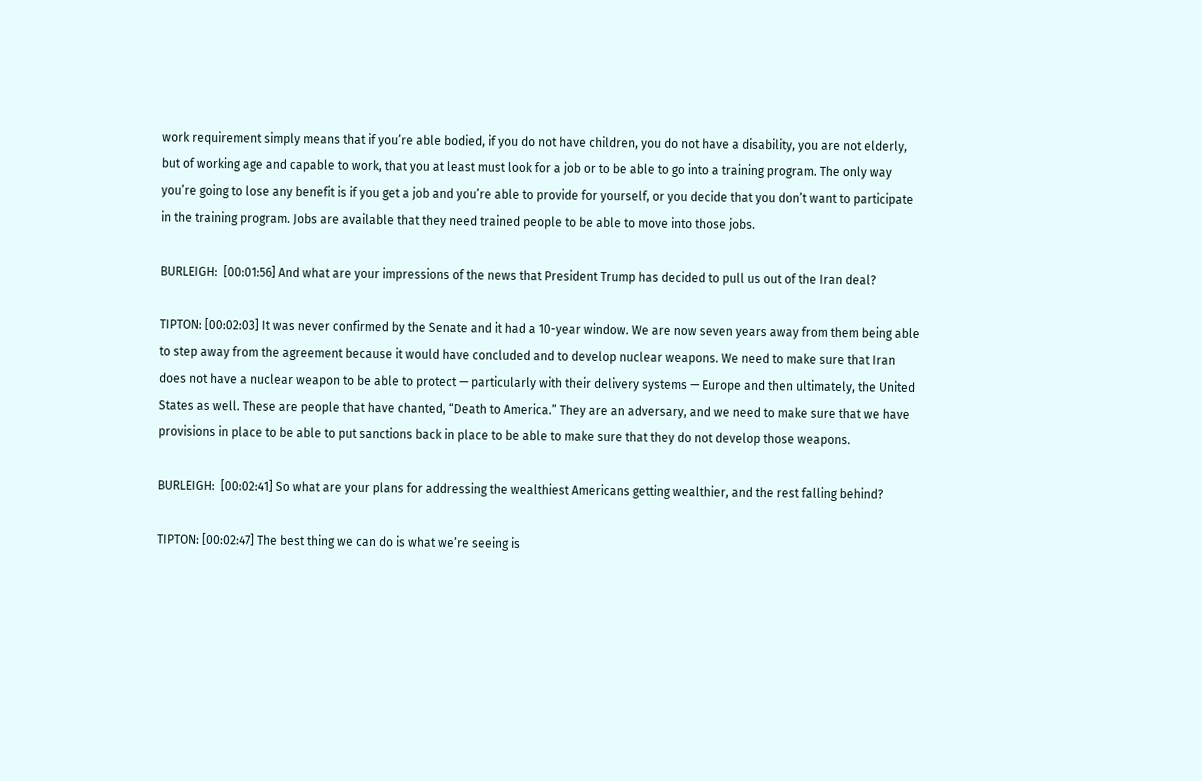work requirement simply means that if you’re able bodied, if you do not have children, you do not have a disability, you are not elderly, but of working age and capable to work, that you at least must look for a job or to be able to go into a training program. The only way you’re going to lose any benefit is if you get a job and you’re able to provide for yourself, or you decide that you don’t want to participate in the training program. Jobs are available that they need trained people to be able to move into those jobs.

BURLEIGH:  [00:01:56] And what are your impressions of the news that President Trump has decided to pull us out of the Iran deal?

TIPTON: [00:02:03] It was never confirmed by the Senate and it had a 10-year window. We are now seven years away from them being able to step away from the agreement because it would have concluded and to develop nuclear weapons. We need to make sure that Iran does not have a nuclear weapon to be able to protect — particularly with their delivery systems — Europe and then ultimately, the United States as well. These are people that have chanted, “Death to America.” They are an adversary, and we need to make sure that we have provisions in place to be able to put sanctions back in place to be able to make sure that they do not develop those weapons.

BURLEIGH:  [00:02:41] So what are your plans for addressing the wealthiest Americans getting wealthier, and the rest falling behind?

TIPTON: [00:02:47] The best thing we can do is what we’re seeing is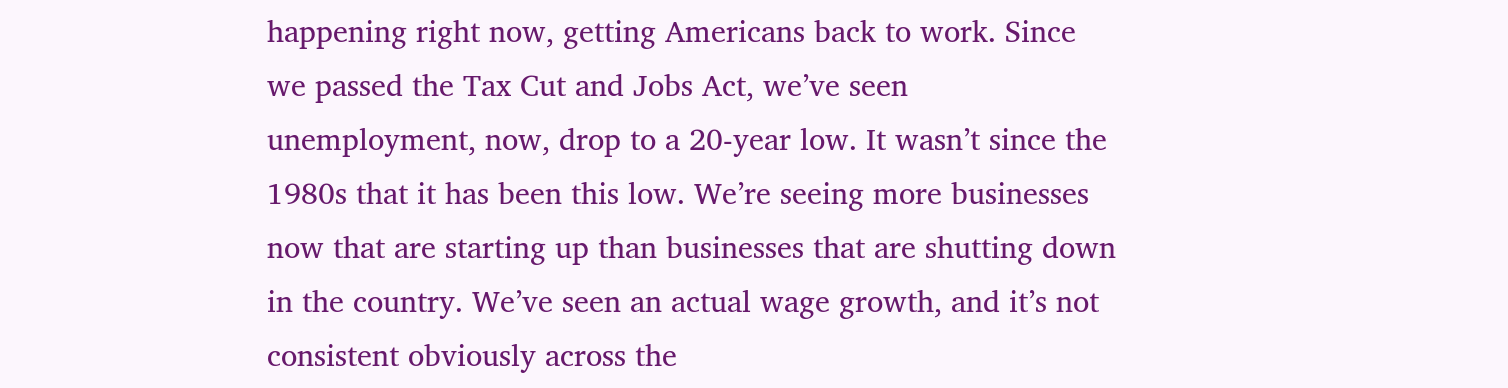happening right now, getting Americans back to work. Since we passed the Tax Cut and Jobs Act, we’ve seen unemployment, now, drop to a 20-year low. It wasn’t since the 1980s that it has been this low. We’re seeing more businesses now that are starting up than businesses that are shutting down in the country. We’ve seen an actual wage growth, and it’s not consistent obviously across the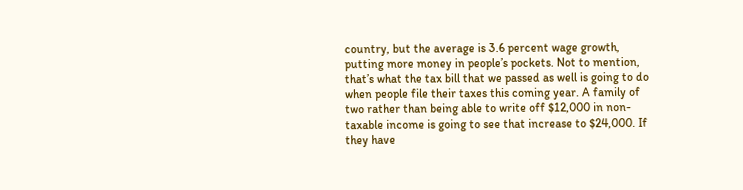country, but the average is 3.6 percent wage growth, putting more money in people’s pockets. Not to mention, that’s what the tax bill that we passed as well is going to do when people file their taxes this coming year. A family of two rather than being able to write off $12,000 in non-taxable income is going to see that increase to $24,000. If they have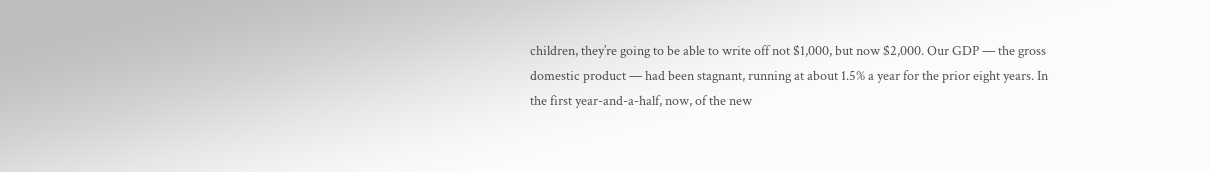children, they’re going to be able to write off not $1,000, but now $2,000. Our GDP — the gross domestic product — had been stagnant, running at about 1.5% a year for the prior eight years. In the first year-and-a-half, now, of the new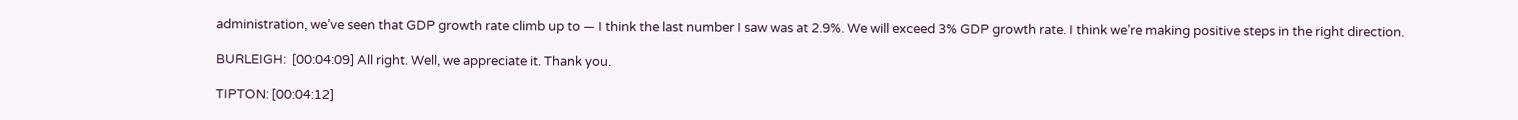administration, we’ve seen that GDP growth rate climb up to — I think the last number I saw was at 2.9%. We will exceed 3% GDP growth rate. I think we’re making positive steps in the right direction.

BURLEIGH:  [00:04:09] All right. Well, we appreciate it. Thank you.

TIPTON: [00:04:12]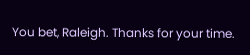You bet, Raleigh. Thanks for your time.